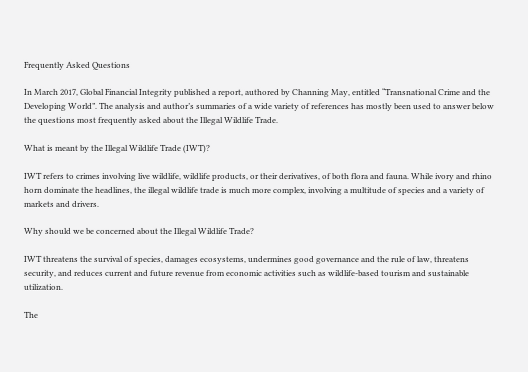Frequently Asked Questions

In March 2017, Global Financial Integrity published a report, authored by Channing May, entitled “Transnational Crime and the Developing World”. The analysis and author’s summaries of a wide variety of references has mostly been used to answer below the questions most frequently asked about the Illegal Wildlife Trade.

What is meant by the Illegal Wildlife Trade (IWT)?

IWT refers to crimes involving live wildlife, wildlife products, or their derivatives, of both flora and fauna. While ivory and rhino horn dominate the headlines, the illegal wildlife trade is much more complex, involving a multitude of species and a variety of markets and drivers.

Why should we be concerned about the Illegal Wildlife Trade?

IWT threatens the survival of species, damages ecosystems, undermines good governance and the rule of law, threatens security, and reduces current and future revenue from economic activities such as wildlife‐based tourism and sustainable utilization.

The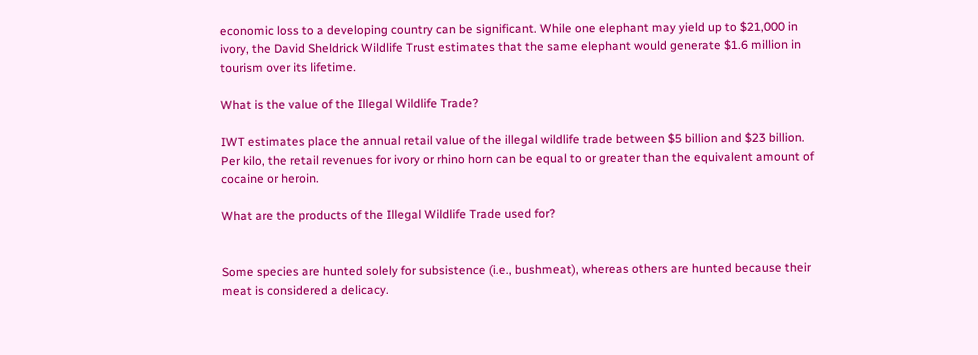economic loss to a developing country can be significant. While one elephant may yield up to $21,000 in ivory, the David Sheldrick Wildlife Trust estimates that the same elephant would generate $1.6 million in tourism over its lifetime.

What is the value of the Illegal Wildlife Trade?

IWT estimates place the annual retail value of the illegal wildlife trade between $5 billion and $23 billion. Per kilo, the retail revenues for ivory or rhino horn can be equal to or greater than the equivalent amount of cocaine or heroin.

What are the products of the Illegal Wildlife Trade used for?


Some species are hunted solely for subsistence (i.e., bushmeat), whereas others are hunted because their meat is considered a delicacy.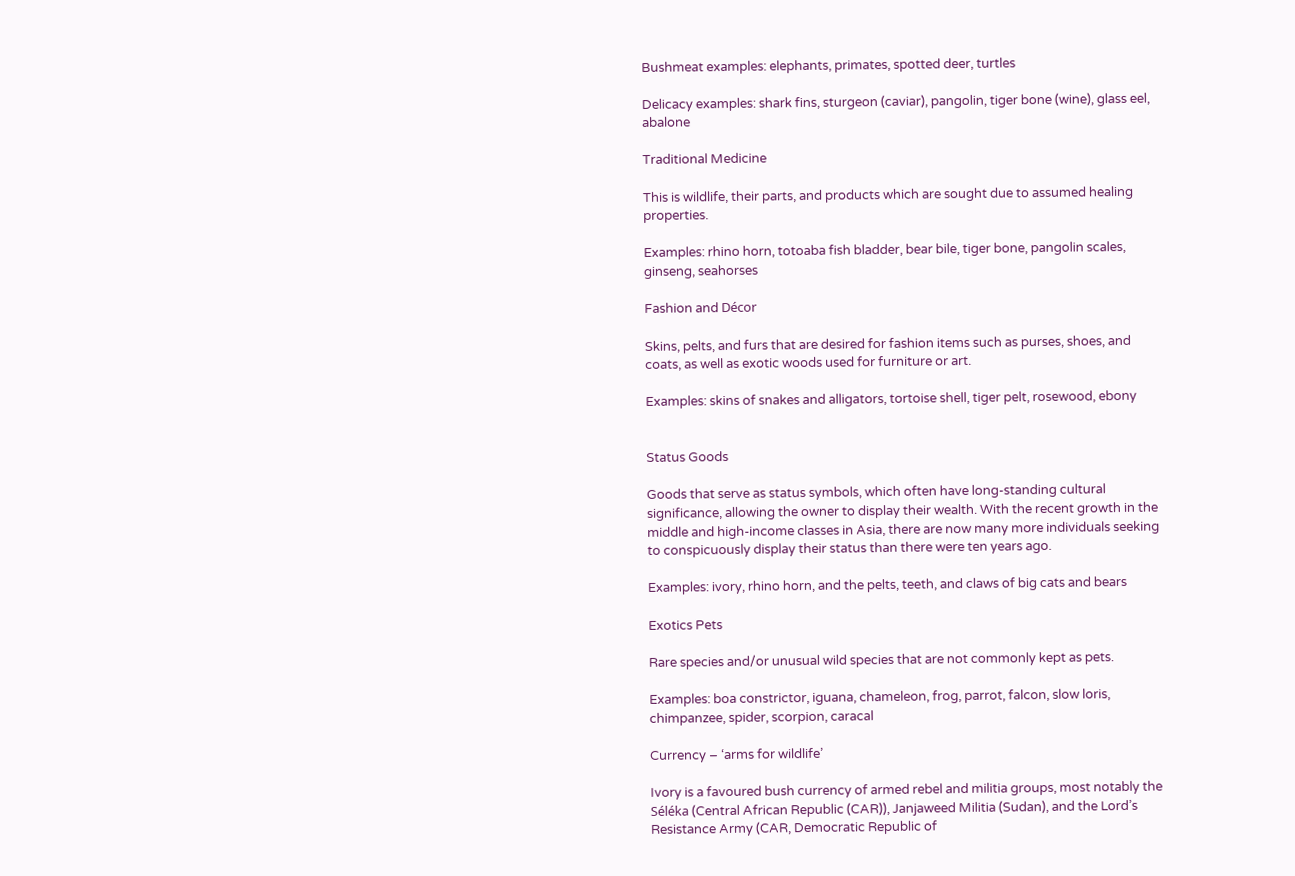Bushmeat examples: elephants, primates, spotted deer, turtles

Delicacy examples: shark fins, sturgeon (caviar), pangolin, tiger bone (wine), glass eel, abalone

Traditional Medicine

This is wildlife, their parts, and products which are sought due to assumed healing properties.

Examples: rhino horn, totoaba fish bladder, bear bile, tiger bone, pangolin scales, ginseng, seahorses

Fashion and Décor

Skins, pelts, and furs that are desired for fashion items such as purses, shoes, and coats, as well as exotic woods used for furniture or art.

Examples: skins of snakes and alligators, tortoise shell, tiger pelt, rosewood, ebony


Status Goods

Goods that serve as status symbols, which often have long-standing cultural significance, allowing the owner to display their wealth. With the recent growth in the middle and high-income classes in Asia, there are now many more individuals seeking to conspicuously display their status than there were ten years ago.

Examples: ivory, rhino horn, and the pelts, teeth, and claws of big cats and bears

Exotics Pets

Rare species and/or unusual wild species that are not commonly kept as pets.

Examples: boa constrictor, iguana, chameleon, frog, parrot, falcon, slow loris, chimpanzee, spider, scorpion, caracal

Currency – ‘arms for wildlife’

Ivory is a favoured bush currency of armed rebel and militia groups, most notably the Séléka (Central African Republic (CAR)), Janjaweed Militia (Sudan), and the Lord’s Resistance Army (CAR, Democratic Republic of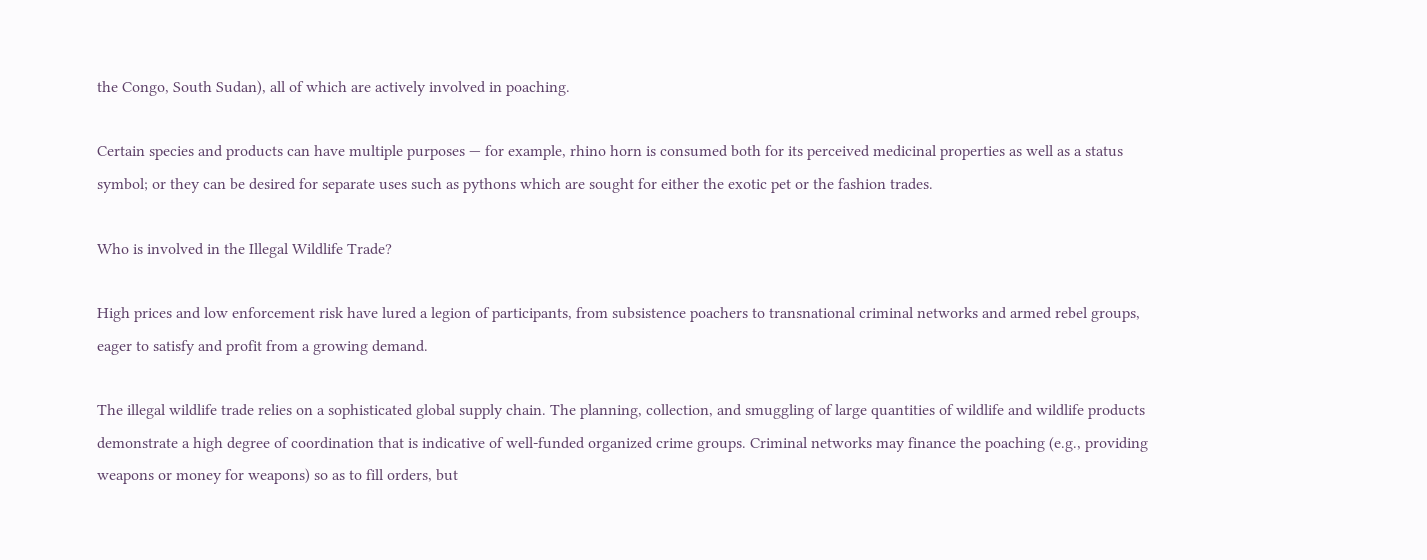the Congo, South Sudan), all of which are actively involved in poaching.

Certain species and products can have multiple purposes — for example, rhino horn is consumed both for its perceived medicinal properties as well as a status symbol; or they can be desired for separate uses such as pythons which are sought for either the exotic pet or the fashion trades.

Who is involved in the Illegal Wildlife Trade?

High prices and low enforcement risk have lured a legion of participants, from subsistence poachers to transnational criminal networks and armed rebel groups, eager to satisfy and profit from a growing demand.

The illegal wildlife trade relies on a sophisticated global supply chain. The planning, collection, and smuggling of large quantities of wildlife and wildlife products demonstrate a high degree of coordination that is indicative of well-funded organized crime groups. Criminal networks may finance the poaching (e.g., providing weapons or money for weapons) so as to fill orders, but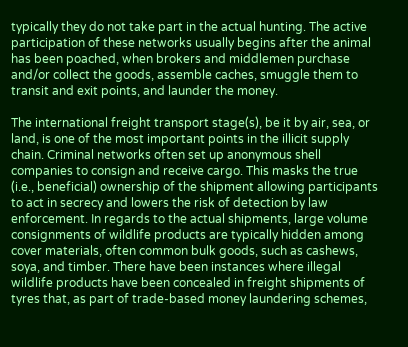typically they do not take part in the actual hunting. The active participation of these networks usually begins after the animal has been poached, when brokers and middlemen purchase and/or collect the goods, assemble caches, smuggle them to transit and exit points, and launder the money.

The international freight transport stage(s), be it by air, sea, or land, is one of the most important points in the illicit supply chain. Criminal networks often set up anonymous shell companies to consign and receive cargo. This masks the true (i.e., beneficial) ownership of the shipment allowing participants to act in secrecy and lowers the risk of detection by law enforcement. In regards to the actual shipments, large volume consignments of wildlife products are typically hidden among cover materials, often common bulk goods, such as cashews, soya, and timber. There have been instances where illegal wildlife products have been concealed in freight shipments of tyres that, as part of trade-based money laundering schemes,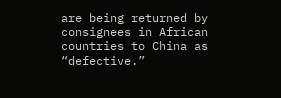are being returned by consignees in African countries to China as “defective.”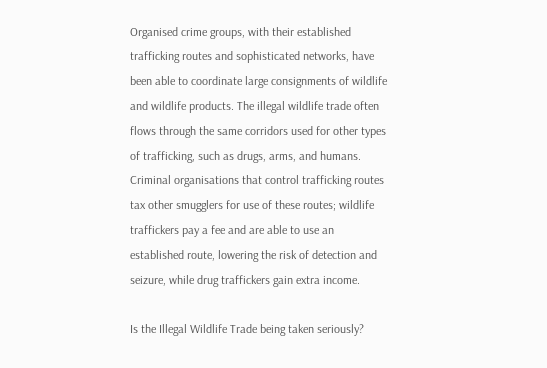Organised crime groups, with their established trafficking routes and sophisticated networks, have been able to coordinate large consignments of wildlife and wildlife products. The illegal wildlife trade often flows through the same corridors used for other types of trafficking, such as drugs, arms, and humans. Criminal organisations that control trafficking routes tax other smugglers for use of these routes; wildlife traffickers pay a fee and are able to use an established route, lowering the risk of detection and seizure, while drug traffickers gain extra income.

Is the Illegal Wildlife Trade being taken seriously?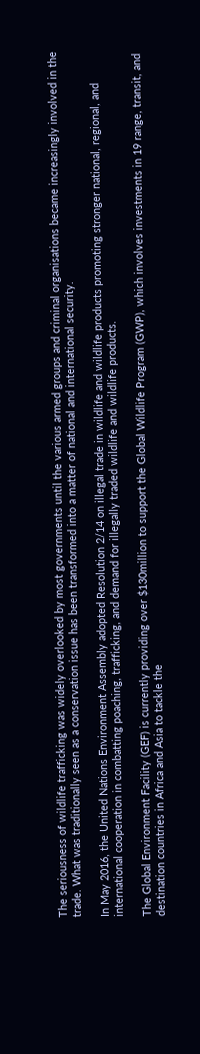The seriousness of wildlife trafficking was widely overlooked by most governments until the various armed groups and criminal organisations became increasingly involved in the trade. What was traditionally seen as a conservation issue has been transformed into a matter of national and international security.

In May 2016, the United Nations Environment Assembly adopted Resolution 2/14 on illegal trade in wildlife and wildlife products promoting stronger national, regional, and international cooperation in combatting poaching, trafficking, and demand for illegally traded wildlife and wildlife products.

The Global Environment Facility (GEF) is currently providing over $130million to support the Global Wildlife Program (GWP), which involves investments in 19 range, transit, and destination countries in Africa and Asia to tackle the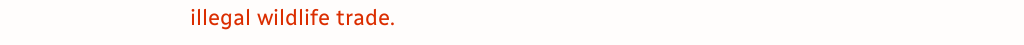illegal wildlife trade.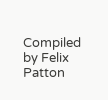Compiled by Felix Patton